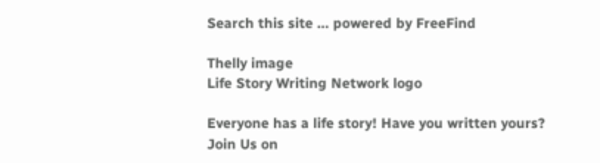Search this site ... powered by FreeFind

Thelly image
Life Story Writing Network logo

Everyone has a life story! Have you written yours?
Join Us on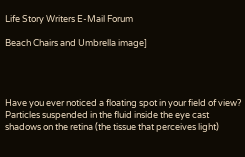Life Story Writers E-Mail Forum

Beach Chairs and Umbrella image]




Have you ever noticed a floating spot in your field of view? Particles suspended in the fluid inside the eye cast shadows on the retina (the tissue that perceives light)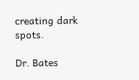creating dark spots.

Dr. Bates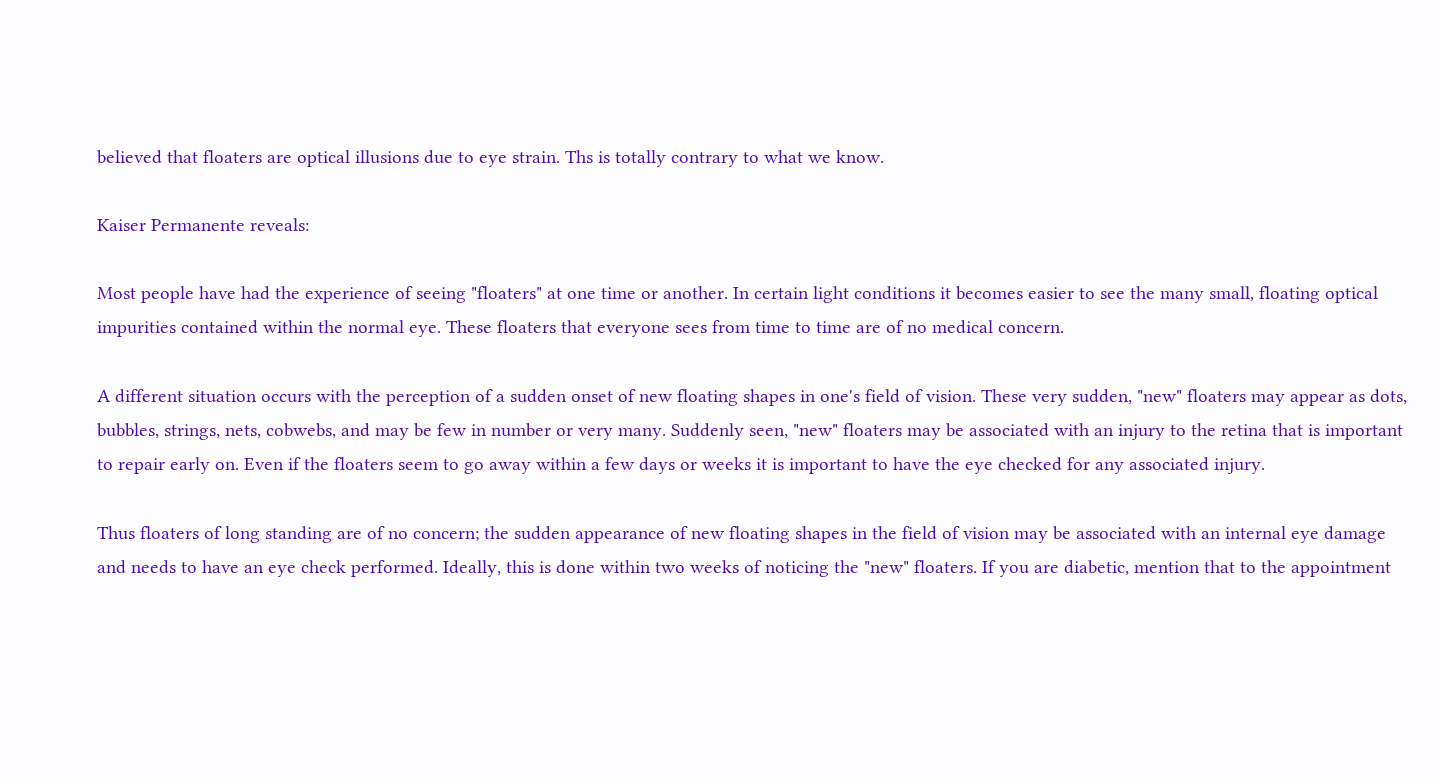believed that floaters are optical illusions due to eye strain. Ths is totally contrary to what we know.

Kaiser Permanente reveals:

Most people have had the experience of seeing "floaters" at one time or another. In certain light conditions it becomes easier to see the many small, floating optical impurities contained within the normal eye. These floaters that everyone sees from time to time are of no medical concern.

A different situation occurs with the perception of a sudden onset of new floating shapes in one's field of vision. These very sudden, "new" floaters may appear as dots, bubbles, strings, nets, cobwebs, and may be few in number or very many. Suddenly seen, "new" floaters may be associated with an injury to the retina that is important to repair early on. Even if the floaters seem to go away within a few days or weeks it is important to have the eye checked for any associated injury.

Thus floaters of long standing are of no concern; the sudden appearance of new floating shapes in the field of vision may be associated with an internal eye damage and needs to have an eye check performed. Ideally, this is done within two weeks of noticing the "new" floaters. If you are diabetic, mention that to the appointment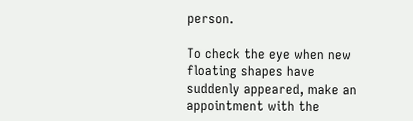person.

To check the eye when new floating shapes have suddenly appeared, make an appointment with the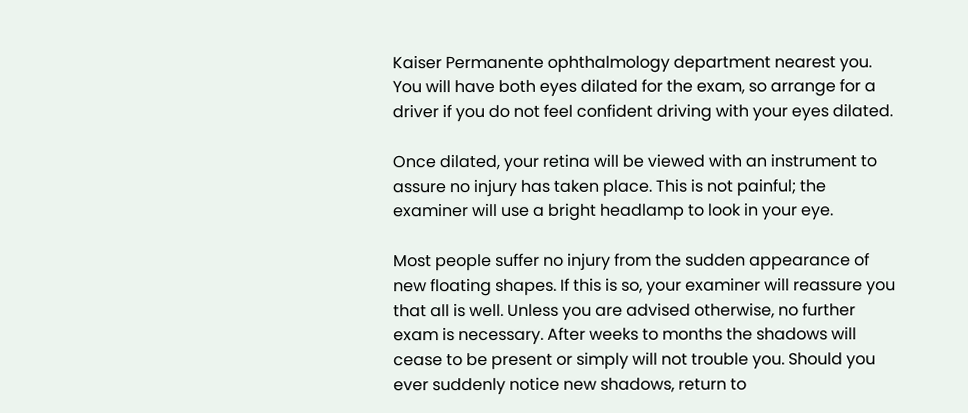Kaiser Permanente ophthalmology department nearest you. You will have both eyes dilated for the exam, so arrange for a driver if you do not feel confident driving with your eyes dilated.

Once dilated, your retina will be viewed with an instrument to assure no injury has taken place. This is not painful; the examiner will use a bright headlamp to look in your eye.

Most people suffer no injury from the sudden appearance of new floating shapes. If this is so, your examiner will reassure you that all is well. Unless you are advised otherwise, no further exam is necessary. After weeks to months the shadows will cease to be present or simply will not trouble you. Should you ever suddenly notice new shadows, return to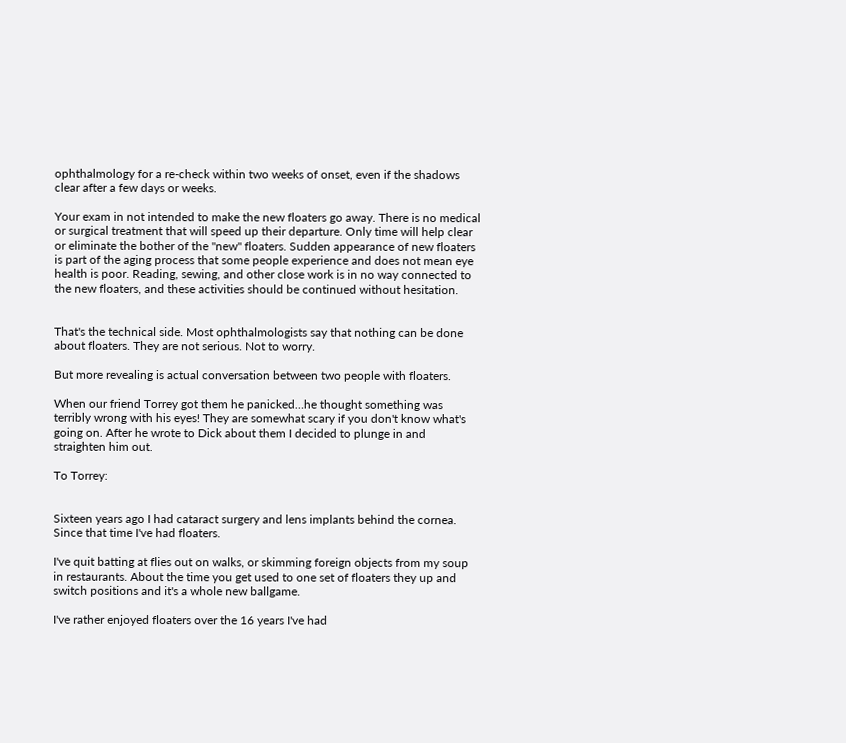ophthalmology for a re-check within two weeks of onset, even if the shadows clear after a few days or weeks.

Your exam in not intended to make the new floaters go away. There is no medical or surgical treatment that will speed up their departure. Only time will help clear or eliminate the bother of the "new" floaters. Sudden appearance of new floaters is part of the aging process that some people experience and does not mean eye health is poor. Reading, sewing, and other close work is in no way connected to the new floaters, and these activities should be continued without hesitation.


That's the technical side. Most ophthalmologists say that nothing can be done about floaters. They are not serious. Not to worry.

But more revealing is actual conversation between two people with floaters.

When our friend Torrey got them he panicked…he thought something was terribly wrong with his eyes! They are somewhat scary if you don't know what's going on. After he wrote to Dick about them I decided to plunge in and straighten him out.

To Torrey:


Sixteen years ago I had cataract surgery and lens implants behind the cornea. Since that time I've had floaters.

I've quit batting at flies out on walks, or skimming foreign objects from my soup in restaurants. About the time you get used to one set of floaters they up and switch positions and it's a whole new ballgame.

I've rather enjoyed floaters over the 16 years I've had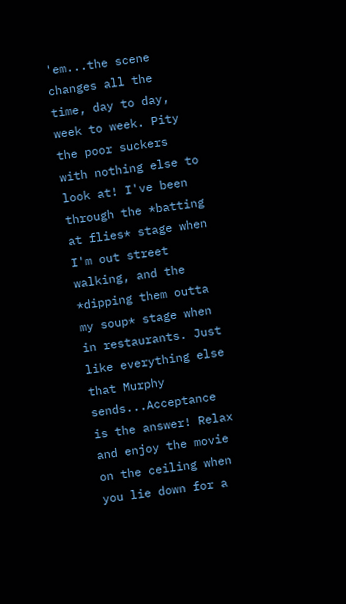'em...the scene changes all the time, day to day, week to week. Pity the poor suckers with nothing else to look at! I've been through the *batting at flies* stage when I'm out street walking, and the *dipping them outta my soup* stage when in restaurants. Just like everything else that Murphy sends...Acceptance is the answer! Relax and enjoy the movie on the ceiling when you lie down for a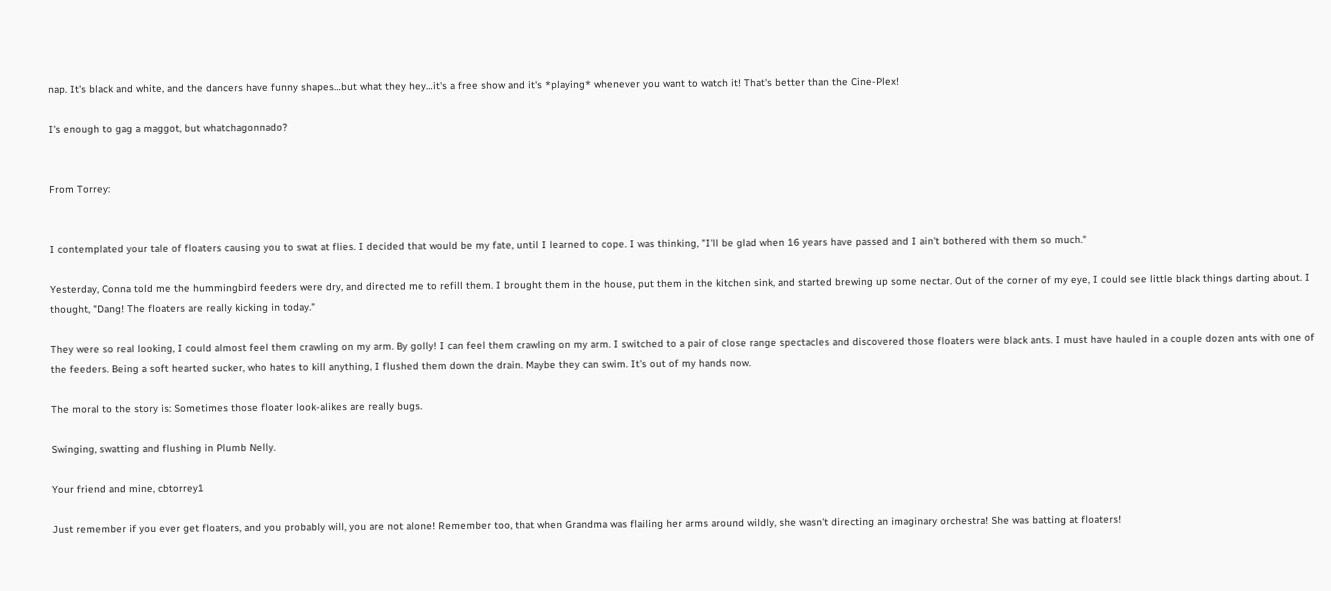nap. It's black and white, and the dancers have funny shapes…but what they hey…it's a free show and it's *playing* whenever you want to watch it! That's better than the Cine-Plex!

I's enough to gag a maggot, but whatchagonnado?


From Torrey:


I contemplated your tale of floaters causing you to swat at flies. I decided that would be my fate, until I learned to cope. I was thinking, "I'll be glad when 16 years have passed and I ain't bothered with them so much."

Yesterday, Conna told me the hummingbird feeders were dry, and directed me to refill them. I brought them in the house, put them in the kitchen sink, and started brewing up some nectar. Out of the corner of my eye, I could see little black things darting about. I thought, "Dang! The floaters are really kicking in today."

They were so real looking, I could almost feel them crawling on my arm. By golly! I can feel them crawling on my arm. I switched to a pair of close range spectacles and discovered those floaters were black ants. I must have hauled in a couple dozen ants with one of the feeders. Being a soft hearted sucker, who hates to kill anything, I flushed them down the drain. Maybe they can swim. It's out of my hands now.

The moral to the story is: Sometimes those floater look-alikes are really bugs.

Swinging, swatting and flushing in Plumb Nelly.

Your friend and mine, cbtorrey1

Just remember if you ever get floaters, and you probably will, you are not alone! Remember too, that when Grandma was flailing her arms around wildly, she wasn't directing an imaginary orchestra! She was batting at floaters!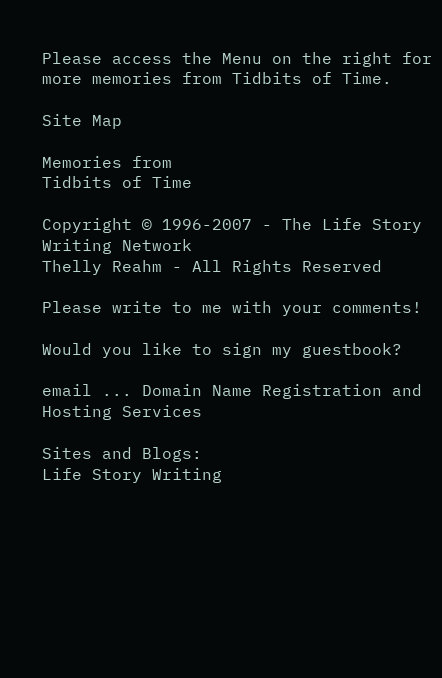Please access the Menu on the right for more memories from Tidbits of Time.

Site Map

Memories from
Tidbits of Time

Copyright © 1996-2007 - The Life Story Writing Network
Thelly Reahm - All Rights Reserved

Please write to me with your comments!

Would you like to sign my guestbook?

email ... Domain Name Registration and Hosting Services

Sites and Blogs:
Life Story Writing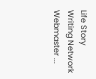Life Story Writing Network
Webmaster ...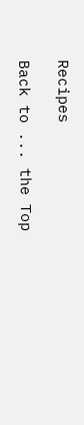Recipes

Back to ... the Top